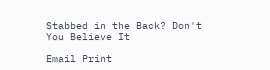Stabbed in the Back? Don't You Believe It

Email Print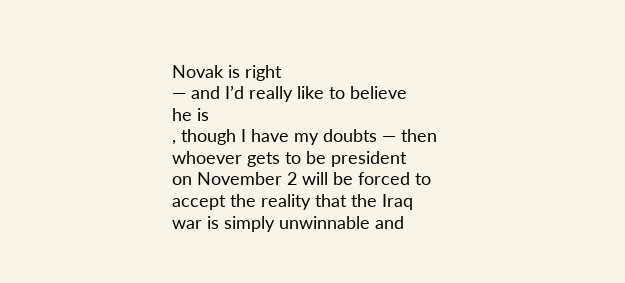Novak is right
— and I’d really like to believe
he is
, though I have my doubts — then whoever gets to be president
on November 2 will be forced to accept the reality that the Iraq
war is simply unwinnable and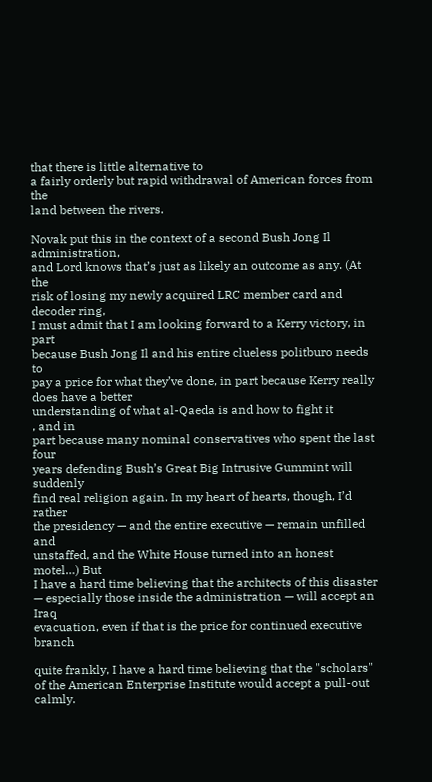that there is little alternative to
a fairly orderly but rapid withdrawal of American forces from the
land between the rivers.

Novak put this in the context of a second Bush Jong Il administration,
and Lord knows that’s just as likely an outcome as any. (At the
risk of losing my newly acquired LRC member card and decoder ring,
I must admit that I am looking forward to a Kerry victory, in part
because Bush Jong Il and his entire clueless politburo needs to
pay a price for what they’ve done, in part because Kerry really
does have a better
understanding of what al-Qaeda is and how to fight it
, and in
part because many nominal conservatives who spent the last four
years defending Bush’s Great Big Intrusive Gummint will suddenly
find real religion again. In my heart of hearts, though, I’d rather
the presidency — and the entire executive — remain unfilled and
unstaffed, and the White House turned into an honest motel…) But
I have a hard time believing that the architects of this disaster
— especially those inside the administration — will accept an Iraq
evacuation, even if that is the price for continued executive branch

quite frankly, I have a hard time believing that the "scholars"
of the American Enterprise Institute would accept a pull-out calmly.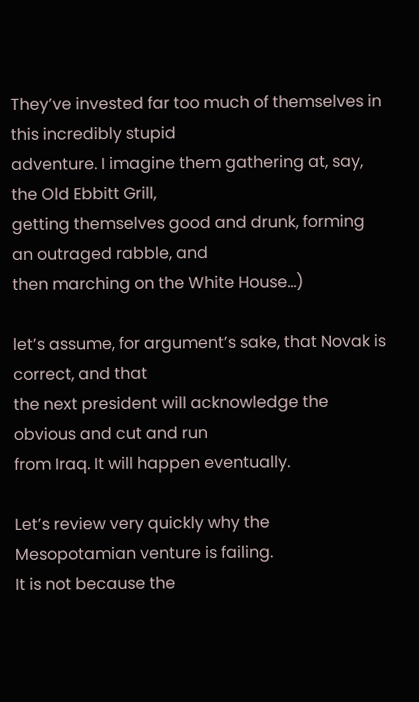They’ve invested far too much of themselves in this incredibly stupid
adventure. I imagine them gathering at, say, the Old Ebbitt Grill,
getting themselves good and drunk, forming an outraged rabble, and
then marching on the White House…)

let’s assume, for argument’s sake, that Novak is correct, and that
the next president will acknowledge the obvious and cut and run
from Iraq. It will happen eventually.

Let’s review very quickly why the Mesopotamian venture is failing.
It is not because the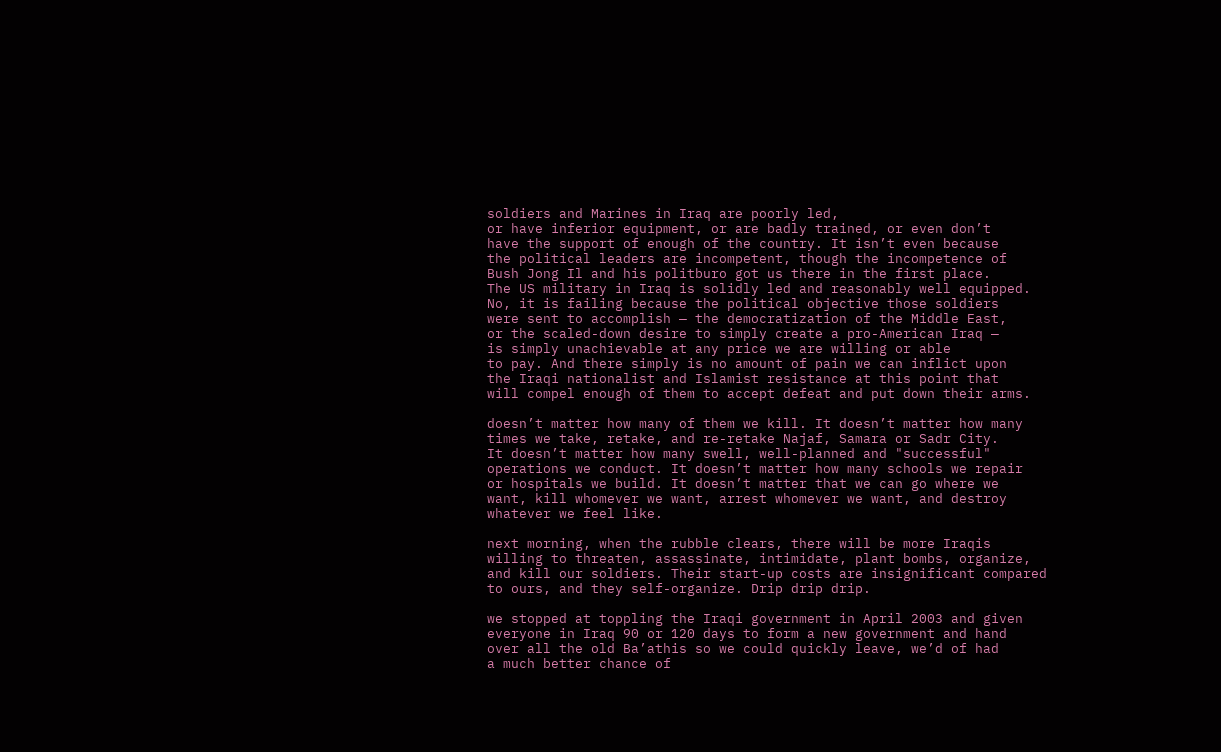soldiers and Marines in Iraq are poorly led,
or have inferior equipment, or are badly trained, or even don’t
have the support of enough of the country. It isn’t even because
the political leaders are incompetent, though the incompetence of
Bush Jong Il and his politburo got us there in the first place.
The US military in Iraq is solidly led and reasonably well equipped.
No, it is failing because the political objective those soldiers
were sent to accomplish — the democratization of the Middle East,
or the scaled-down desire to simply create a pro-American Iraq —
is simply unachievable at any price we are willing or able
to pay. And there simply is no amount of pain we can inflict upon
the Iraqi nationalist and Islamist resistance at this point that
will compel enough of them to accept defeat and put down their arms.

doesn’t matter how many of them we kill. It doesn’t matter how many
times we take, retake, and re-retake Najaf, Samara or Sadr City.
It doesn’t matter how many swell, well-planned and "successful"
operations we conduct. It doesn’t matter how many schools we repair
or hospitals we build. It doesn’t matter that we can go where we
want, kill whomever we want, arrest whomever we want, and destroy
whatever we feel like.

next morning, when the rubble clears, there will be more Iraqis
willing to threaten, assassinate, intimidate, plant bombs, organize,
and kill our soldiers. Their start-up costs are insignificant compared
to ours, and they self-organize. Drip drip drip.

we stopped at toppling the Iraqi government in April 2003 and given
everyone in Iraq 90 or 120 days to form a new government and hand
over all the old Ba’athis so we could quickly leave, we’d of had
a much better chance of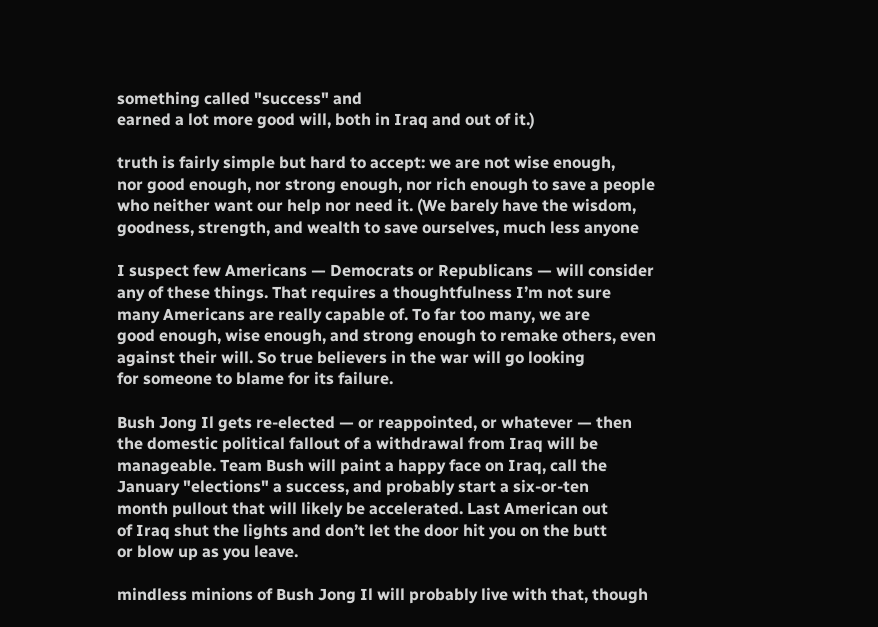something called "success" and
earned a lot more good will, both in Iraq and out of it.)

truth is fairly simple but hard to accept: we are not wise enough,
nor good enough, nor strong enough, nor rich enough to save a people
who neither want our help nor need it. (We barely have the wisdom,
goodness, strength, and wealth to save ourselves, much less anyone

I suspect few Americans — Democrats or Republicans — will consider
any of these things. That requires a thoughtfulness I’m not sure
many Americans are really capable of. To far too many, we are
good enough, wise enough, and strong enough to remake others, even
against their will. So true believers in the war will go looking
for someone to blame for its failure.

Bush Jong Il gets re-elected — or reappointed, or whatever — then
the domestic political fallout of a withdrawal from Iraq will be
manageable. Team Bush will paint a happy face on Iraq, call the
January "elections" a success, and probably start a six-or-ten
month pullout that will likely be accelerated. Last American out
of Iraq shut the lights and don’t let the door hit you on the butt
or blow up as you leave.

mindless minions of Bush Jong Il will probably live with that, though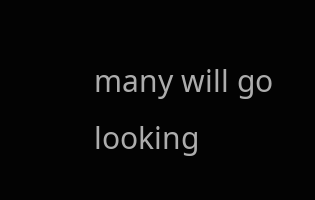many will go looking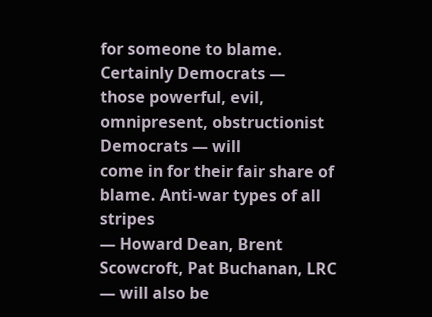for someone to blame. Certainly Democrats —
those powerful, evil, omnipresent, obstructionist Democrats — will
come in for their fair share of blame. Anti-war types of all stripes
— Howard Dean, Brent Scowcroft, Pat Buchanan, LRC — will also be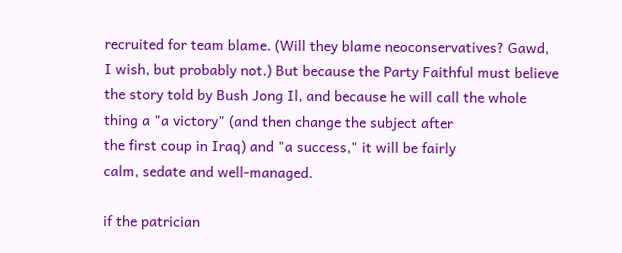recruited for team blame. (Will they blame neoconservatives? Gawd,
I wish, but probably not.) But because the Party Faithful must believe
the story told by Bush Jong Il, and because he will call the whole
thing a "a victory" (and then change the subject after
the first coup in Iraq) and "a success," it will be fairly
calm, sedate and well-managed.

if the patrician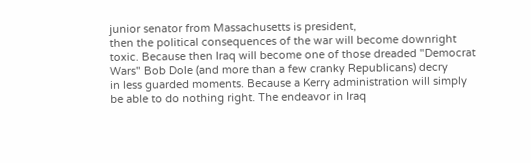junior senator from Massachusetts is president,
then the political consequences of the war will become downright
toxic. Because then Iraq will become one of those dreaded "Democrat
Wars" Bob Dole (and more than a few cranky Republicans) decry
in less guarded moments. Because a Kerry administration will simply
be able to do nothing right. The endeavor in Iraq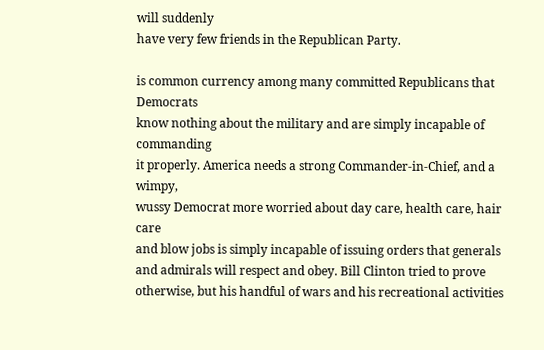will suddenly
have very few friends in the Republican Party.

is common currency among many committed Republicans that Democrats
know nothing about the military and are simply incapable of commanding
it properly. America needs a strong Commander-in-Chief, and a wimpy,
wussy Democrat more worried about day care, health care, hair care
and blow jobs is simply incapable of issuing orders that generals
and admirals will respect and obey. Bill Clinton tried to prove
otherwise, but his handful of wars and his recreational activities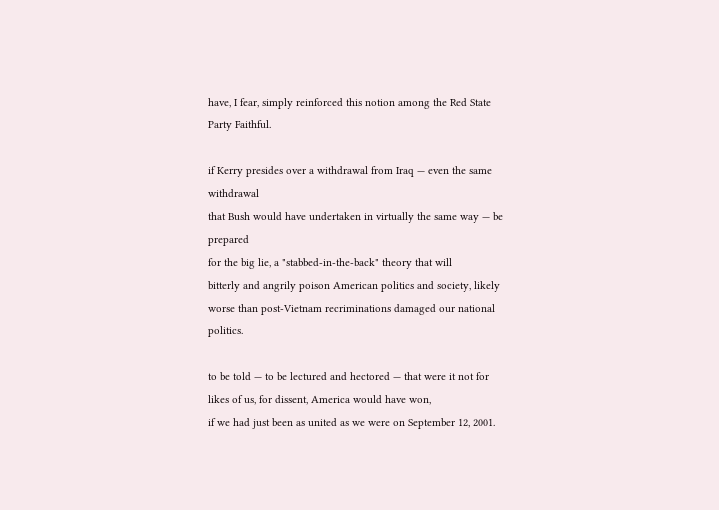have, I fear, simply reinforced this notion among the Red State
Party Faithful.

if Kerry presides over a withdrawal from Iraq — even the same withdrawal
that Bush would have undertaken in virtually the same way — be prepared
for the big lie, a "stabbed-in-the-back" theory that will
bitterly and angrily poison American politics and society, likely
worse than post-Vietnam recriminations damaged our national politics.

to be told — to be lectured and hectored — that were it not for
likes of us, for dissent, America would have won,
if we had just been as united as we were on September 12, 2001.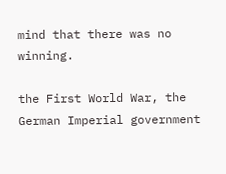mind that there was no winning.

the First World War, the German Imperial government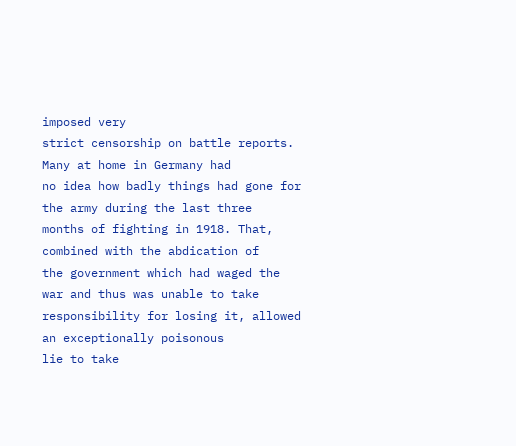imposed very
strict censorship on battle reports. Many at home in Germany had
no idea how badly things had gone for the army during the last three
months of fighting in 1918. That, combined with the abdication of
the government which had waged the war and thus was unable to take
responsibility for losing it, allowed an exceptionally poisonous
lie to take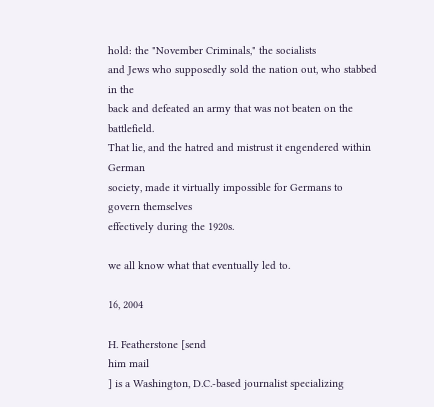hold: the "November Criminals," the socialists
and Jews who supposedly sold the nation out, who stabbed in the
back and defeated an army that was not beaten on the battlefield.
That lie, and the hatred and mistrust it engendered within German
society, made it virtually impossible for Germans to govern themselves
effectively during the 1920s.

we all know what that eventually led to.

16, 2004

H. Featherstone [send
him mail
] is a Washington, D.C.-based journalist specializing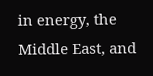in energy, the Middle East, and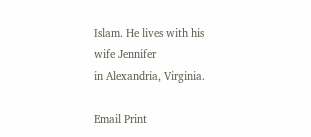Islam. He lives with his wife Jennifer
in Alexandria, Virginia.

Email Print